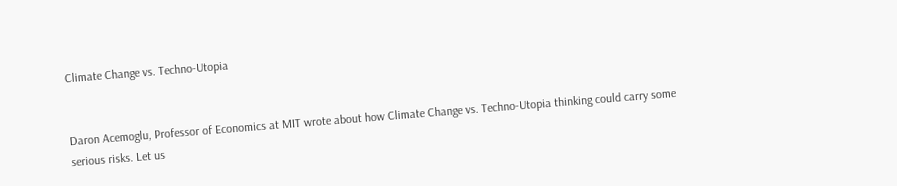Climate Change vs. Techno-Utopia


Daron Acemoglu, Professor of Economics at MIT wrote about how Climate Change vs. Techno-Utopia thinking could carry some serious risks. Let us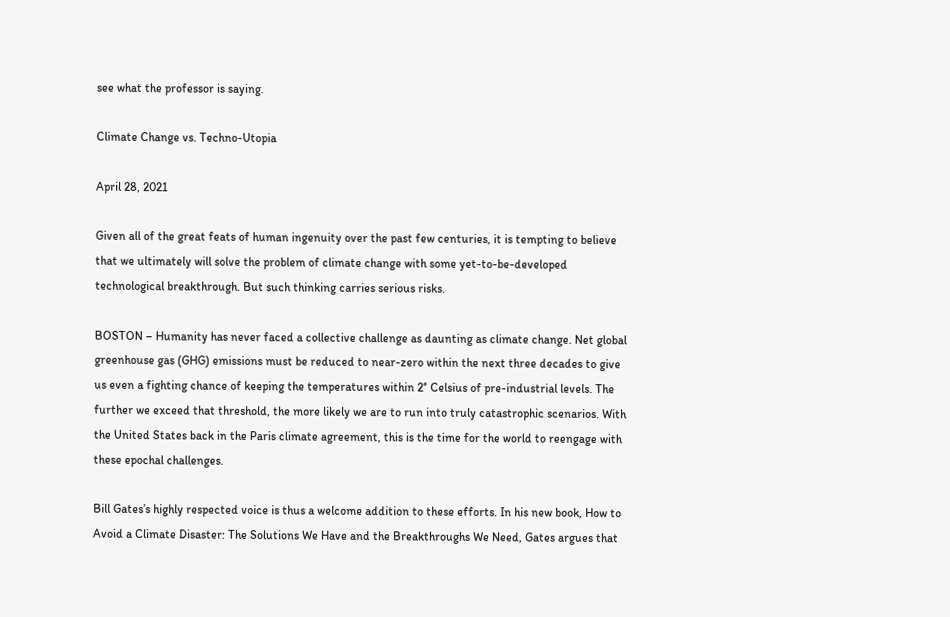see what the professor is saying.

Climate Change vs. Techno-Utopia

April 28, 2021

Given all of the great feats of human ingenuity over the past few centuries, it is tempting to believe that we ultimately will solve the problem of climate change with some yet-to-be-developed technological breakthrough. But such thinking carries serious risks.

BOSTON – Humanity has never faced a collective challenge as daunting as climate change. Net global greenhouse gas (GHG) emissions must be reduced to near-zero within the next three decades to give us even a fighting chance of keeping the temperatures within 2° Celsius of pre-industrial levels. The further we exceed that threshold, the more likely we are to run into truly catastrophic scenarios. With the United States back in the Paris climate agreement, this is the time for the world to reengage with these epochal challenges.

Bill Gates’s highly respected voice is thus a welcome addition to these efforts. In his new book, How to Avoid a Climate Disaster: The Solutions We Have and the Breakthroughs We Need, Gates argues that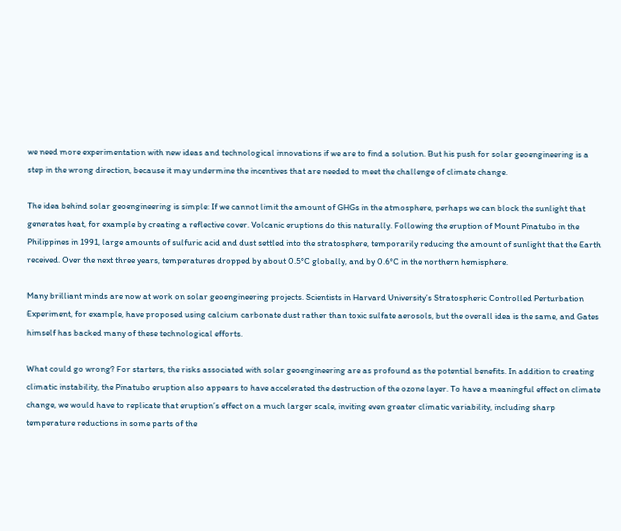we need more experimentation with new ideas and technological innovations if we are to find a solution. But his push for solar geoengineering is a step in the wrong direction, because it may undermine the incentives that are needed to meet the challenge of climate change.

The idea behind solar geoengineering is simple: If we cannot limit the amount of GHGs in the atmosphere, perhaps we can block the sunlight that generates heat, for example by creating a reflective cover. Volcanic eruptions do this naturally. Following the eruption of Mount Pinatubo in the Philippines in 1991, large amounts of sulfuric acid and dust settled into the stratosphere, temporarily reducing the amount of sunlight that the Earth received. Over the next three years, temperatures dropped by about 0.5°C globally, and by 0.6°C in the northern hemisphere.

Many brilliant minds are now at work on solar geoengineering projects. Scientists in Harvard University’s Stratospheric Controlled Perturbation Experiment, for example, have proposed using calcium carbonate dust rather than toxic sulfate aerosols, but the overall idea is the same, and Gates himself has backed many of these technological efforts.

What could go wrong? For starters, the risks associated with solar geoengineering are as profound as the potential benefits. In addition to creating climatic instability, the Pinatubo eruption also appears to have accelerated the destruction of the ozone layer. To have a meaningful effect on climate change, we would have to replicate that eruption’s effect on a much larger scale, inviting even greater climatic variability, including sharp temperature reductions in some parts of the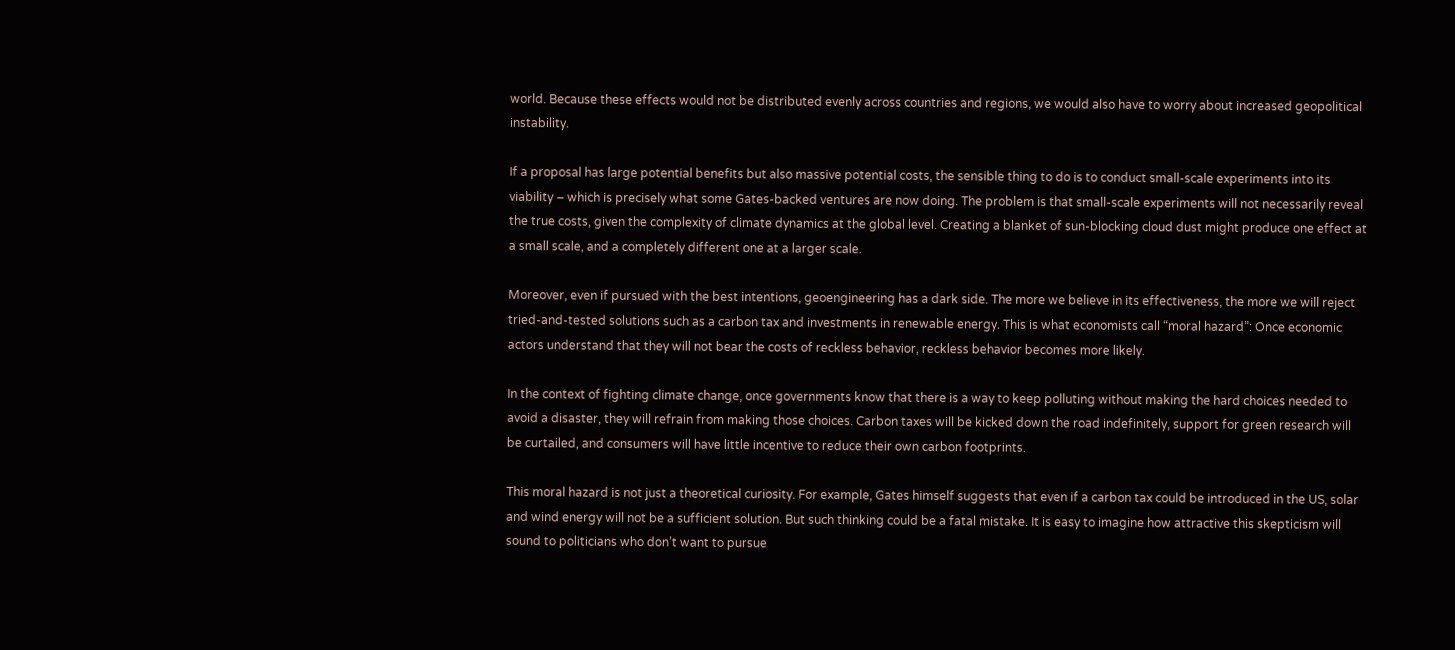world. Because these effects would not be distributed evenly across countries and regions, we would also have to worry about increased geopolitical instability.

If a proposal has large potential benefits but also massive potential costs, the sensible thing to do is to conduct small-scale experiments into its viability – which is precisely what some Gates-backed ventures are now doing. The problem is that small-scale experiments will not necessarily reveal the true costs, given the complexity of climate dynamics at the global level. Creating a blanket of sun-blocking cloud dust might produce one effect at a small scale, and a completely different one at a larger scale.

Moreover, even if pursued with the best intentions, geoengineering has a dark side. The more we believe in its effectiveness, the more we will reject tried-and-tested solutions such as a carbon tax and investments in renewable energy. This is what economists call “moral hazard”: Once economic actors understand that they will not bear the costs of reckless behavior, reckless behavior becomes more likely.

In the context of fighting climate change, once governments know that there is a way to keep polluting without making the hard choices needed to avoid a disaster, they will refrain from making those choices. Carbon taxes will be kicked down the road indefinitely, support for green research will be curtailed, and consumers will have little incentive to reduce their own carbon footprints.

This moral hazard is not just a theoretical curiosity. For example, Gates himself suggests that even if a carbon tax could be introduced in the US, solar and wind energy will not be a sufficient solution. But such thinking could be a fatal mistake. It is easy to imagine how attractive this skepticism will sound to politicians who don’t want to pursue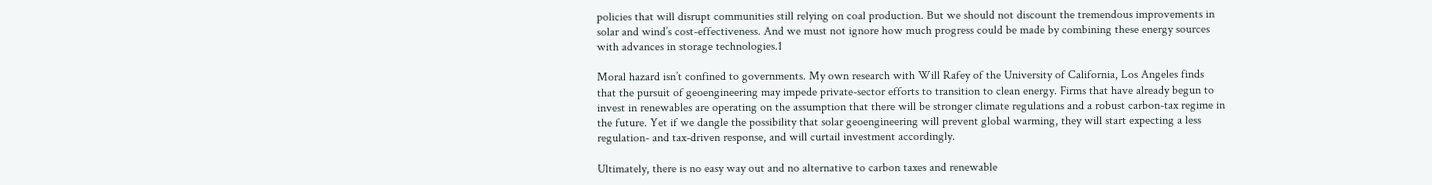policies that will disrupt communities still relying on coal production. But we should not discount the tremendous improvements in solar and wind’s cost-effectiveness. And we must not ignore how much progress could be made by combining these energy sources with advances in storage technologies.1

Moral hazard isn’t confined to governments. My own research with Will Rafey of the University of California, Los Angeles finds that the pursuit of geoengineering may impede private-sector efforts to transition to clean energy. Firms that have already begun to invest in renewables are operating on the assumption that there will be stronger climate regulations and a robust carbon-tax regime in the future. Yet if we dangle the possibility that solar geoengineering will prevent global warming, they will start expecting a less regulation- and tax-driven response, and will curtail investment accordingly.

Ultimately, there is no easy way out and no alternative to carbon taxes and renewable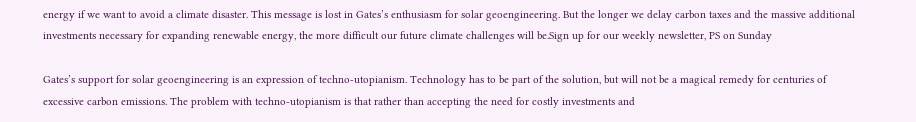energy if we want to avoid a climate disaster. This message is lost in Gates’s enthusiasm for solar geoengineering. But the longer we delay carbon taxes and the massive additional investments necessary for expanding renewable energy, the more difficult our future climate challenges will be.Sign up for our weekly newsletter, PS on Sunday

Gates’s support for solar geoengineering is an expression of techno-utopianism. Technology has to be part of the solution, but will not be a magical remedy for centuries of excessive carbon emissions. The problem with techno-utopianism is that rather than accepting the need for costly investments and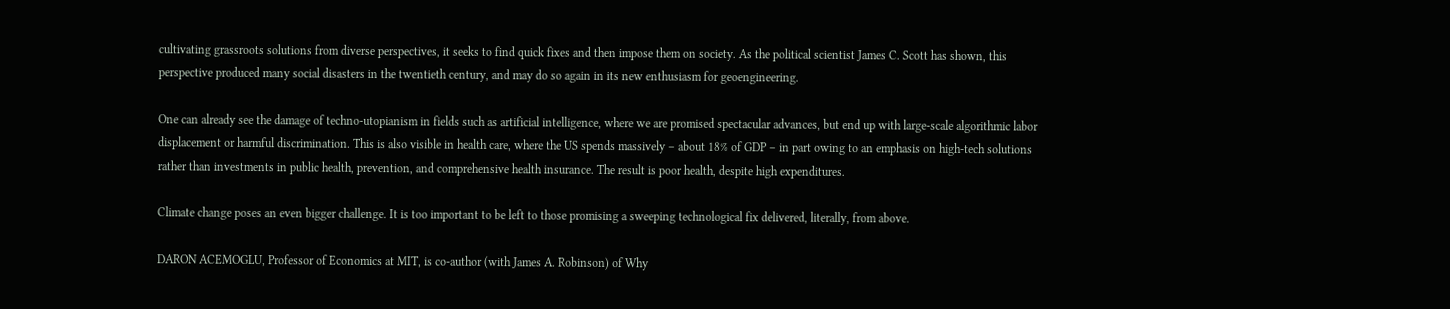cultivating grassroots solutions from diverse perspectives, it seeks to find quick fixes and then impose them on society. As the political scientist James C. Scott has shown, this perspective produced many social disasters in the twentieth century, and may do so again in its new enthusiasm for geoengineering.

One can already see the damage of techno-utopianism in fields such as artificial intelligence, where we are promised spectacular advances, but end up with large-scale algorithmic labor displacement or harmful discrimination. This is also visible in health care, where the US spends massively – about 18% of GDP – in part owing to an emphasis on high-tech solutions rather than investments in public health, prevention, and comprehensive health insurance. The result is poor health, despite high expenditures.

Climate change poses an even bigger challenge. It is too important to be left to those promising a sweeping technological fix delivered, literally, from above.

DARON ACEMOGLU, Professor of Economics at MIT, is co-author (with James A. Robinson) of Why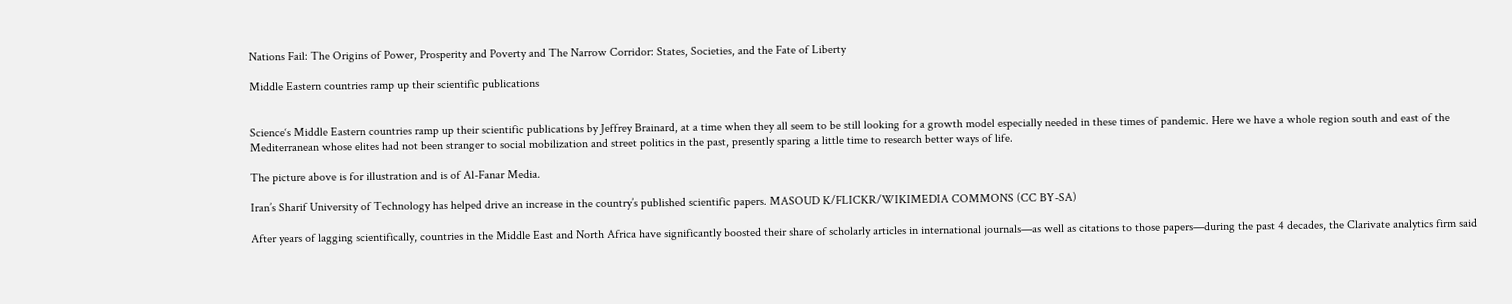Nations Fail: The Origins of Power, Prosperity and Poverty and The Narrow Corridor: States, Societies, and the Fate of Liberty

Middle Eastern countries ramp up their scientific publications


Science‘s Middle Eastern countries ramp up their scientific publications by Jeffrey Brainard, at a time when they all seem to be still looking for a growth model especially needed in these times of pandemic. Here we have a whole region south and east of the Mediterranean whose elites had not been stranger to social mobilization and street politics in the past, presently sparing a little time to research better ways of life.

The picture above is for illustration and is of Al-Fanar Media.

Iran’s Sharif University of Technology has helped drive an increase in the country’s published scientific papers. MASOUD K/FLICKR/WIKIMEDIA COMMONS (CC BY-SA)

After years of lagging scientifically, countries in the Middle East and North Africa have significantly boosted their share of scholarly articles in international journals—as well as citations to those papers—during the past 4 decades, the Clarivate analytics firm said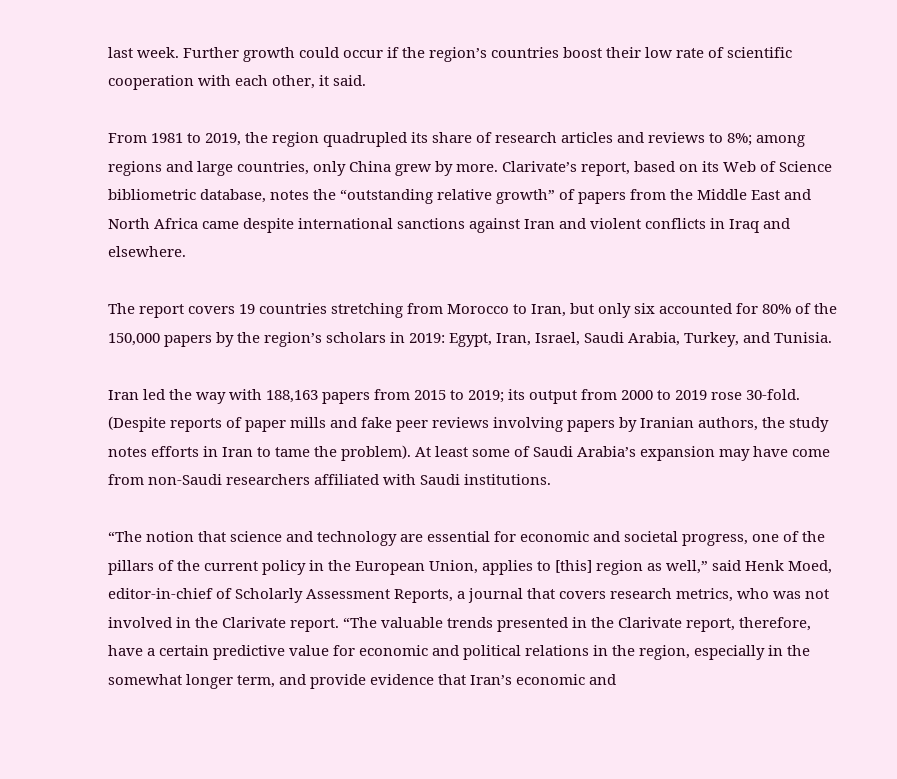last week. Further growth could occur if the region’s countries boost their low rate of scientific cooperation with each other, it said.

From 1981 to 2019, the region quadrupled its share of research articles and reviews to 8%; among regions and large countries, only China grew by more. Clarivate’s report, based on its Web of Science bibliometric database, notes the “outstanding relative growth” of papers from the Middle East and North Africa came despite international sanctions against Iran and violent conflicts in Iraq and elsewhere.

The report covers 19 countries stretching from Morocco to Iran, but only six accounted for 80% of the 150,000 papers by the region’s scholars in 2019: Egypt, Iran, Israel, Saudi Arabia, Turkey, and Tunisia.

Iran led the way with 188,163 papers from 2015 to 2019; its output from 2000 to 2019 rose 30-fold. (Despite reports of paper mills and fake peer reviews involving papers by Iranian authors, the study notes efforts in Iran to tame the problem). At least some of Saudi Arabia’s expansion may have come from non-Saudi researchers affiliated with Saudi institutions.

“The notion that science and technology are essential for economic and societal progress, one of the pillars of the current policy in the European Union, applies to [this] region as well,” said Henk Moed, editor-in-chief of Scholarly Assessment Reports, a journal that covers research metrics, who was not involved in the Clarivate report. “The valuable trends presented in the Clarivate report, therefore, have a certain predictive value for economic and political relations in the region, especially in the somewhat longer term, and provide evidence that Iran’s economic and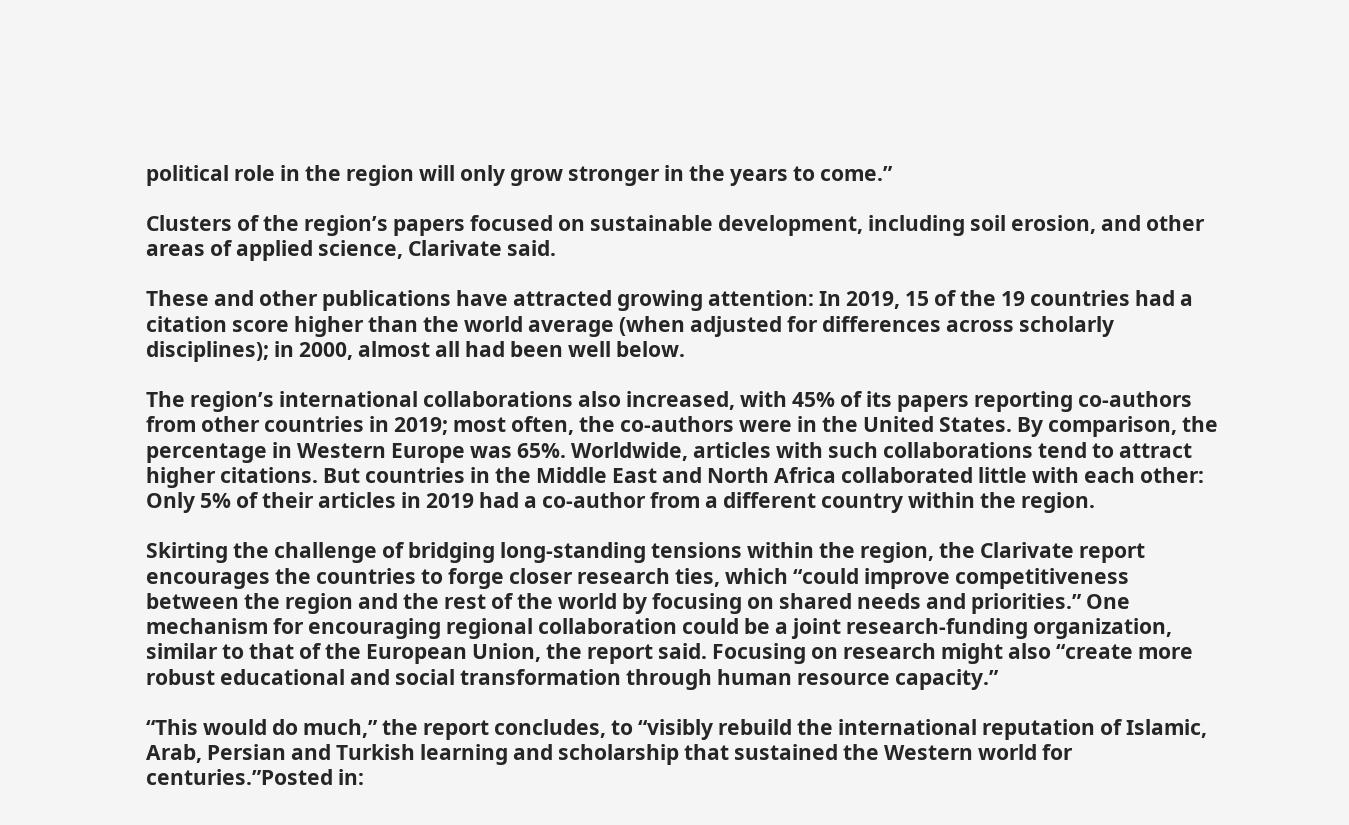political role in the region will only grow stronger in the years to come.”

Clusters of the region’s papers focused on sustainable development, including soil erosion, and other areas of applied science, Clarivate said.

These and other publications have attracted growing attention: In 2019, 15 of the 19 countries had a citation score higher than the world average (when adjusted for differences across scholarly disciplines); in 2000, almost all had been well below.

The region’s international collaborations also increased, with 45% of its papers reporting co-authors from other countries in 2019; most often, the co-authors were in the United States. By comparison, the percentage in Western Europe was 65%. Worldwide, articles with such collaborations tend to attract higher citations. But countries in the Middle East and North Africa collaborated little with each other: Only 5% of their articles in 2019 had a co-author from a different country within the region.

Skirting the challenge of bridging long-standing tensions within the region, the Clarivate report encourages the countries to forge closer research ties, which “could improve competitiveness between the region and the rest of the world by focusing on shared needs and priorities.” One mechanism for encouraging regional collaboration could be a joint research-funding organization, similar to that of the European Union, the report said. Focusing on research might also “create more robust educational and social transformation through human resource capacity.”

“This would do much,” the report concludes, to “visibly rebuild the international reputation of Islamic, Arab, Persian and Turkish learning and scholarship that sustained the Western world for centuries.”Posted in: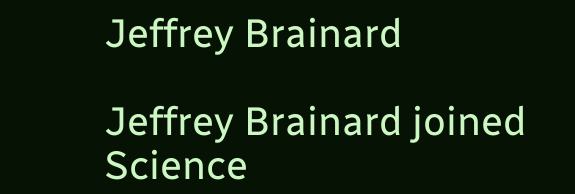Jeffrey Brainard

Jeffrey Brainard joined Science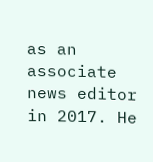as an associate news editor in 2017. He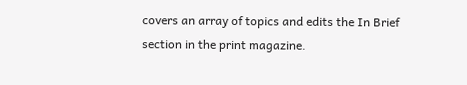covers an array of topics and edits the In Brief section in the print magazine.